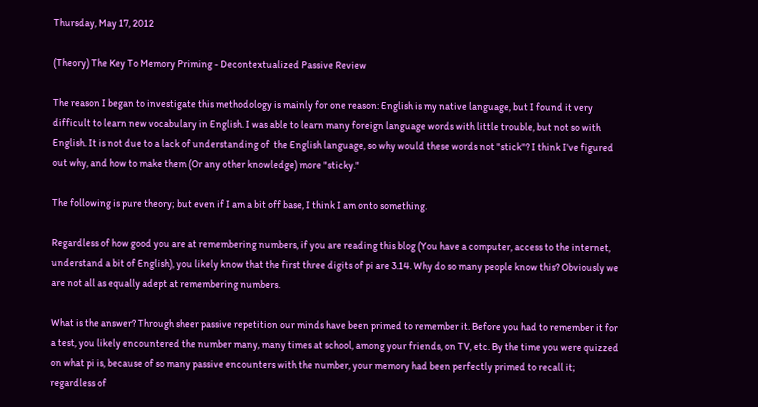Thursday, May 17, 2012

(Theory) The Key To Memory Priming - Decontextualized Passive Review

The reason I began to investigate this methodology is mainly for one reason: English is my native language, but I found it very difficult to learn new vocabulary in English. I was able to learn many foreign language words with little trouble, but not so with English. It is not due to a lack of understanding of  the English language, so why would these words not "stick"? I think I've figured out why, and how to make them (Or any other knowledge) more "sticky."

The following is pure theory; but even if I am a bit off base, I think I am onto something.

Regardless of how good you are at remembering numbers, if you are reading this blog (You have a computer, access to the internet, understand a bit of English), you likely know that the first three digits of pi are 3.14. Why do so many people know this? Obviously we are not all as equally adept at remembering numbers.

What is the answer? Through sheer passive repetition our minds have been primed to remember it. Before you had to remember it for a test, you likely encountered the number many, many times at school, among your friends, on TV, etc. By the time you were quizzed on what pi is, because of so many passive encounters with the number, your memory had been perfectly primed to recall it; regardless of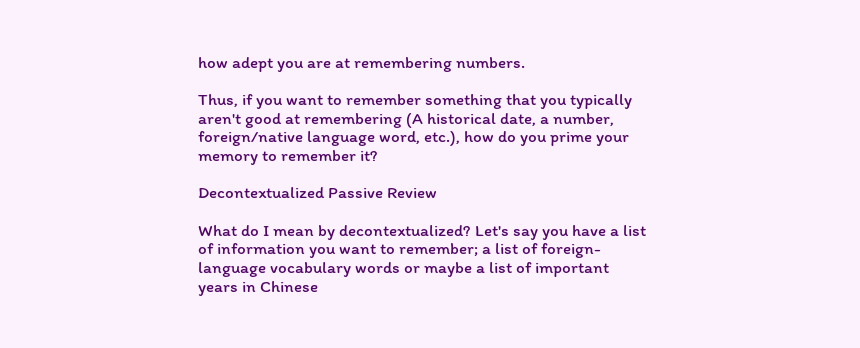how adept you are at remembering numbers.

Thus, if you want to remember something that you typically aren't good at remembering (A historical date, a number, foreign/native language word, etc.), how do you prime your memory to remember it?

Decontextualized Passive Review

What do I mean by decontextualized? Let's say you have a list of information you want to remember; a list of foreign-language vocabulary words or maybe a list of important years in Chinese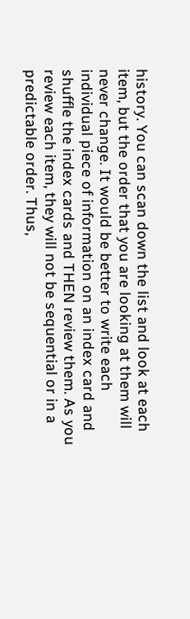history. You can scan down the list and look at each item, but the order that you are looking at them will never change. It would be better to write each individual piece of information on an index card and shuffle the index cards and THEN review them. As you review each item, they will not be sequential or in a predictable order. Thus,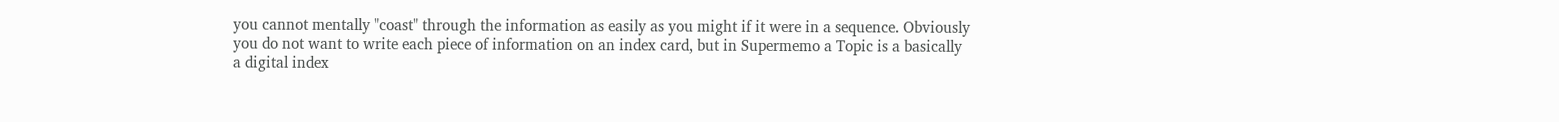you cannot mentally "coast" through the information as easily as you might if it were in a sequence. Obviously you do not want to write each piece of information on an index card, but in Supermemo a Topic is a basically a digital index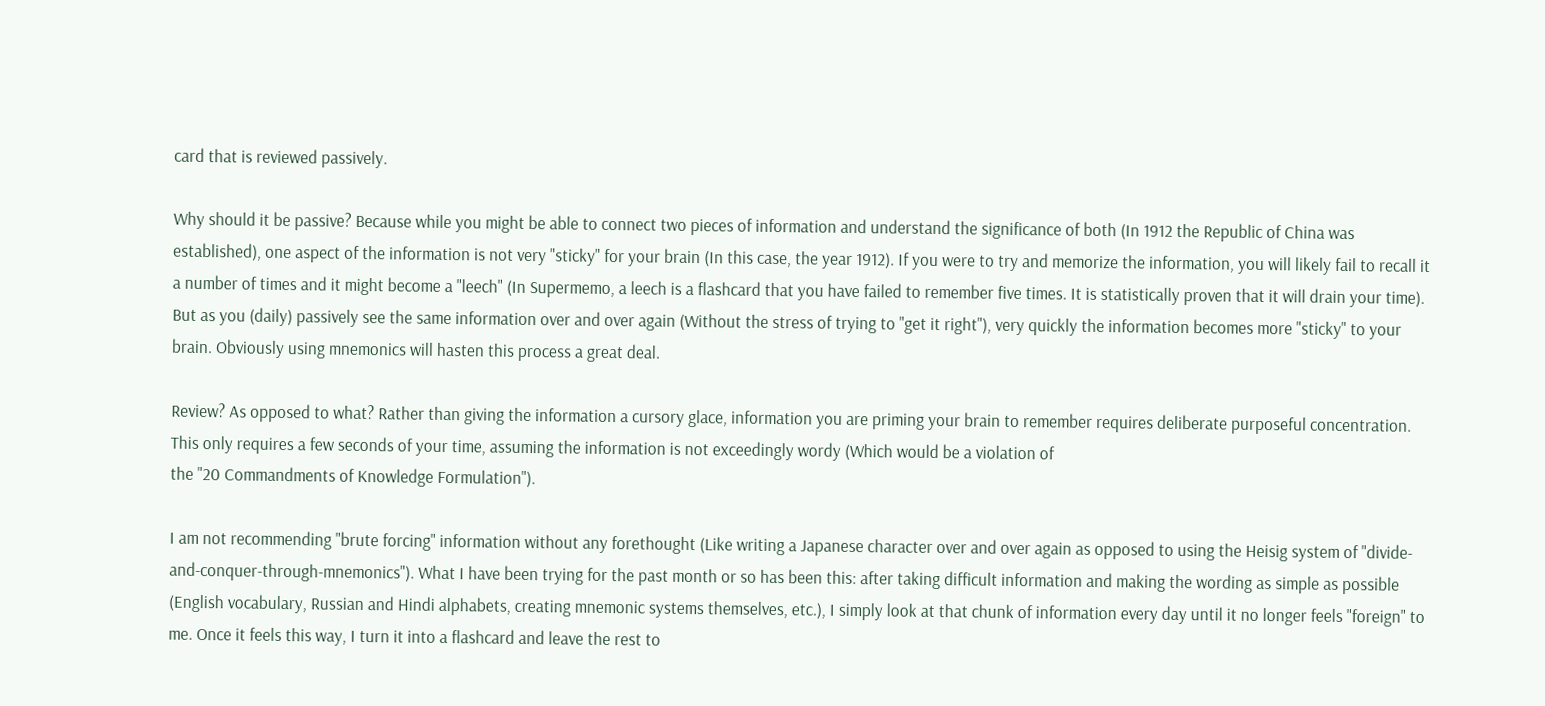card that is reviewed passively.

Why should it be passive? Because while you might be able to connect two pieces of information and understand the significance of both (In 1912 the Republic of China was established), one aspect of the information is not very "sticky" for your brain (In this case, the year 1912). If you were to try and memorize the information, you will likely fail to recall it a number of times and it might become a "leech" (In Supermemo, a leech is a flashcard that you have failed to remember five times. It is statistically proven that it will drain your time). But as you (daily) passively see the same information over and over again (Without the stress of trying to "get it right"), very quickly the information becomes more "sticky" to your brain. Obviously using mnemonics will hasten this process a great deal.

Review? As opposed to what? Rather than giving the information a cursory glace, information you are priming your brain to remember requires deliberate purposeful concentration. This only requires a few seconds of your time, assuming the information is not exceedingly wordy (Which would be a violation of
the "20 Commandments of Knowledge Formulation").

I am not recommending "brute forcing" information without any forethought (Like writing a Japanese character over and over again as opposed to using the Heisig system of "divide-and-conquer-through-mnemonics"). What I have been trying for the past month or so has been this: after taking difficult information and making the wording as simple as possible (English vocabulary, Russian and Hindi alphabets, creating mnemonic systems themselves, etc.), I simply look at that chunk of information every day until it no longer feels "foreign" to me. Once it feels this way, I turn it into a flashcard and leave the rest to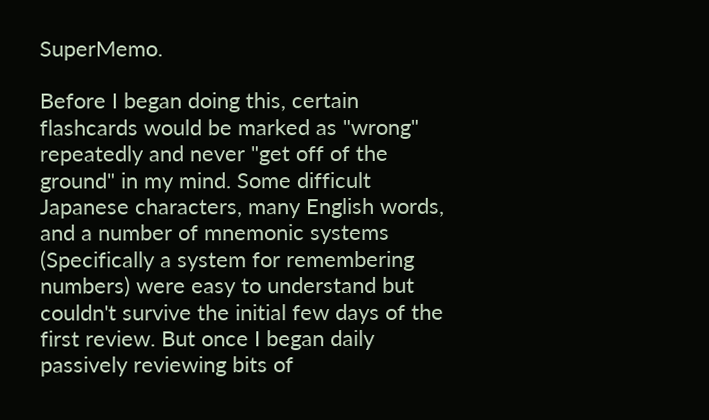SuperMemo.

Before I began doing this, certain flashcards would be marked as "wrong" repeatedly and never "get off of the ground" in my mind. Some difficult Japanese characters, many English words, and a number of mnemonic systems (Specifically a system for remembering numbers) were easy to understand but couldn't survive the initial few days of the first review. But once I began daily passively reviewing bits of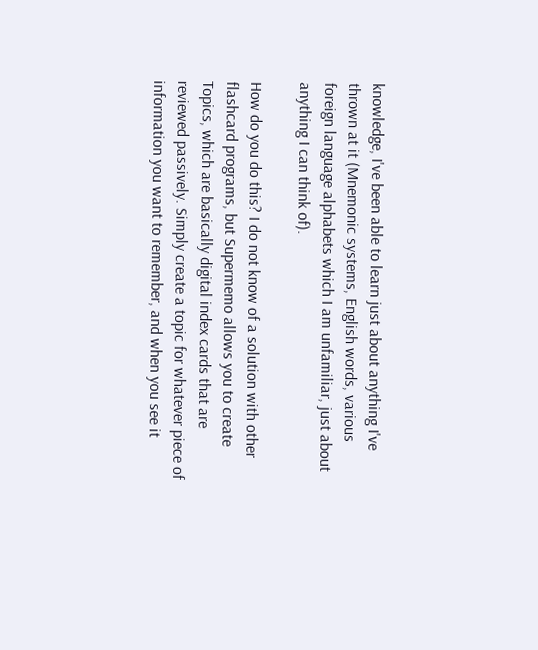knowledge, I've been able to learn just about anything I've thrown at it (Mnemonic systems, English words, various foreign language alphabets which I am unfamiliar, just about anything I can think of).

How do you do this? I do not know of a solution with other flashcard programs, but Supermemo allows you to create Topics, which are basically digital index cards that are reviewed passively. Simply create a topic for whatever piece of information you want to remember, and when you see it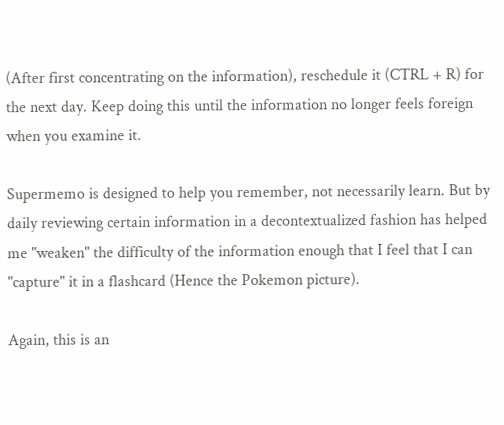(After first concentrating on the information), reschedule it (CTRL + R) for the next day. Keep doing this until the information no longer feels foreign when you examine it.

Supermemo is designed to help you remember, not necessarily learn. But by daily reviewing certain information in a decontextualized fashion has helped me "weaken" the difficulty of the information enough that I feel that I can "capture" it in a flashcard (Hence the Pokemon picture).

Again, this is an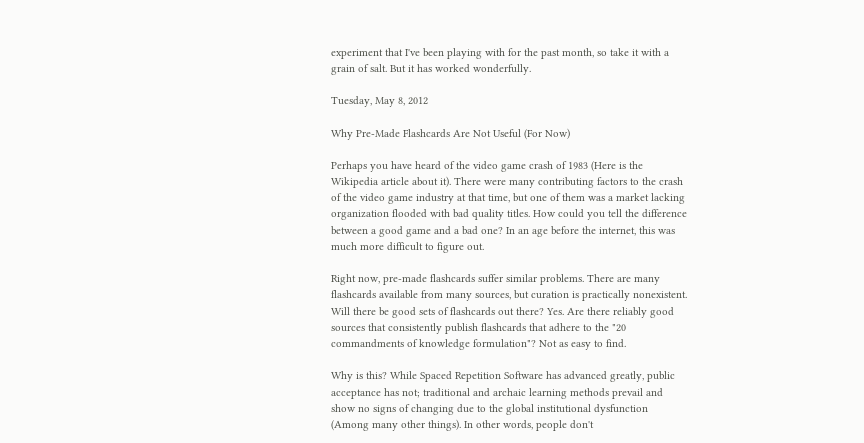experiment that I've been playing with for the past month, so take it with a grain of salt. But it has worked wonderfully.

Tuesday, May 8, 2012

Why Pre-Made Flashcards Are Not Useful (For Now)

Perhaps you have heard of the video game crash of 1983 (Here is the Wikipedia article about it). There were many contributing factors to the crash of the video game industry at that time, but one of them was a market lacking organization flooded with bad quality titles. How could you tell the difference between a good game and a bad one? In an age before the internet, this was much more difficult to figure out.

Right now, pre-made flashcards suffer similar problems. There are many flashcards available from many sources, but curation is practically nonexistent. Will there be good sets of flashcards out there? Yes. Are there reliably good sources that consistently publish flashcards that adhere to the "20 commandments of knowledge formulation"? Not as easy to find.

Why is this? While Spaced Repetition Software has advanced greatly, public acceptance has not; traditional and archaic learning methods prevail and show no signs of changing due to the global institutional dysfunction (Among many other things). In other words, people don't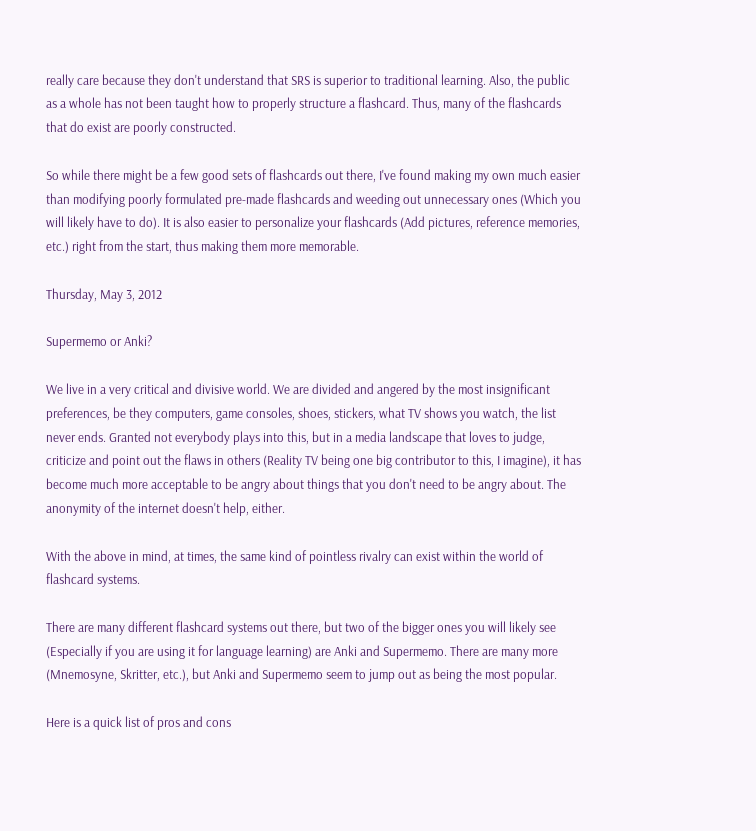really care because they don't understand that SRS is superior to traditional learning. Also, the public as a whole has not been taught how to properly structure a flashcard. Thus, many of the flashcards that do exist are poorly constructed.

So while there might be a few good sets of flashcards out there, I've found making my own much easier than modifying poorly formulated pre-made flashcards and weeding out unnecessary ones (Which you will likely have to do). It is also easier to personalize your flashcards (Add pictures, reference memories, etc.) right from the start, thus making them more memorable.

Thursday, May 3, 2012

Supermemo or Anki?

We live in a very critical and divisive world. We are divided and angered by the most insignificant preferences, be they computers, game consoles, shoes, stickers, what TV shows you watch, the list never ends. Granted not everybody plays into this, but in a media landscape that loves to judge, criticize and point out the flaws in others (Reality TV being one big contributor to this, I imagine), it has become much more acceptable to be angry about things that you don't need to be angry about. The anonymity of the internet doesn't help, either.

With the above in mind, at times, the same kind of pointless rivalry can exist within the world of flashcard systems.

There are many different flashcard systems out there, but two of the bigger ones you will likely see (Especially if you are using it for language learning) are Anki and Supermemo. There are many more (Mnemosyne, Skritter, etc.), but Anki and Supermemo seem to jump out as being the most popular.

Here is a quick list of pros and cons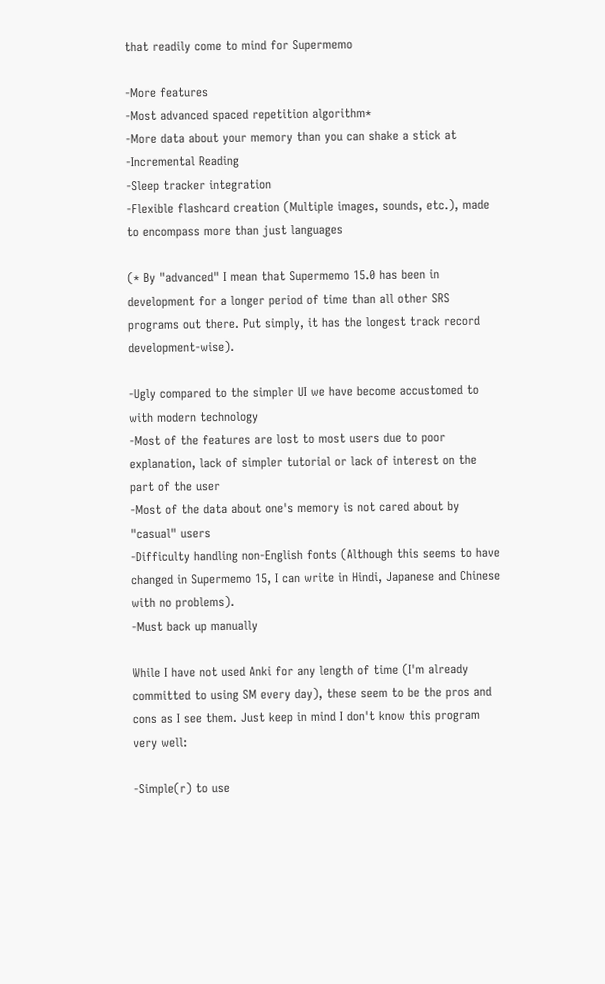that readily come to mind for Supermemo

-More features
-Most advanced spaced repetition algorithm*
-More data about your memory than you can shake a stick at
-Incremental Reading
-Sleep tracker integration
-Flexible flashcard creation (Multiple images, sounds, etc.), made to encompass more than just languages

(* By "advanced" I mean that Supermemo 15.0 has been in development for a longer period of time than all other SRS programs out there. Put simply, it has the longest track record development-wise).

-Ugly compared to the simpler UI we have become accustomed to with modern technology
-Most of the features are lost to most users due to poor explanation, lack of simpler tutorial or lack of interest on the part of the user
-Most of the data about one's memory is not cared about by "casual" users
-Difficulty handling non-English fonts (Although this seems to have changed in Supermemo 15, I can write in Hindi, Japanese and Chinese with no problems).
-Must back up manually

While I have not used Anki for any length of time (I'm already committed to using SM every day), these seem to be the pros and cons as I see them. Just keep in mind I don't know this program very well:

-Simple(r) to use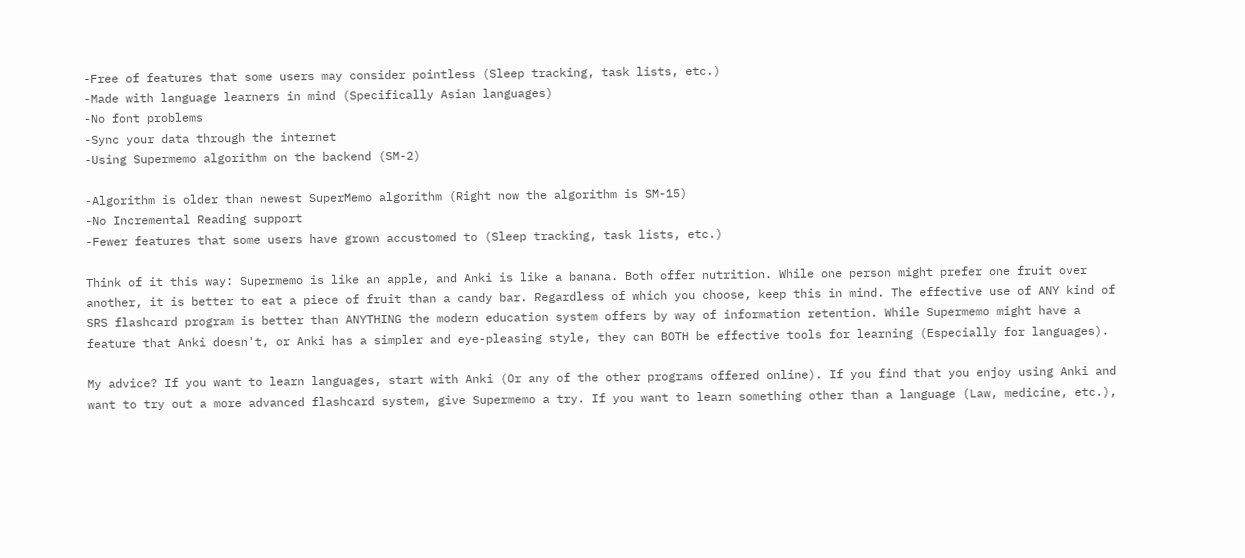-Free of features that some users may consider pointless (Sleep tracking, task lists, etc.)
-Made with language learners in mind (Specifically Asian languages)
-No font problems
-Sync your data through the internet
-Using Supermemo algorithm on the backend (SM-2)

-Algorithm is older than newest SuperMemo algorithm (Right now the algorithm is SM-15)
-No Incremental Reading support
-Fewer features that some users have grown accustomed to (Sleep tracking, task lists, etc.)

Think of it this way: Supermemo is like an apple, and Anki is like a banana. Both offer nutrition. While one person might prefer one fruit over another, it is better to eat a piece of fruit than a candy bar. Regardless of which you choose, keep this in mind. The effective use of ANY kind of SRS flashcard program is better than ANYTHING the modern education system offers by way of information retention. While Supermemo might have a feature that Anki doesn't, or Anki has a simpler and eye-pleasing style, they can BOTH be effective tools for learning (Especially for languages).

My advice? If you want to learn languages, start with Anki (Or any of the other programs offered online). If you find that you enjoy using Anki and want to try out a more advanced flashcard system, give Supermemo a try. If you want to learn something other than a language (Law, medicine, etc.),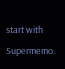start with Supermemo.